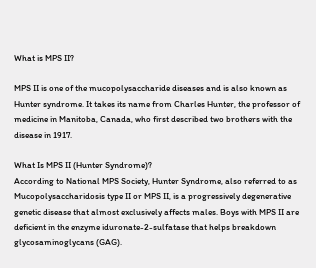What is MPS II?

MPS II is one of the mucopolysaccharide diseases and is also known as Hunter syndrome. It takes its name from Charles Hunter, the professor of medicine in Manitoba, Canada, who first described two brothers with the disease in 1917.

What Is MPS II (Hunter Syndrome)?
According to National MPS Society, Hunter Syndrome, also referred to as Mucopolysaccharidosis type II or MPS II, is a progressively degenerative genetic disease that almost exclusively affects males. Boys with MPS II are deficient in the enzyme iduronate-2-sulfatase that helps breakdown glycosaminoglycans (GAG).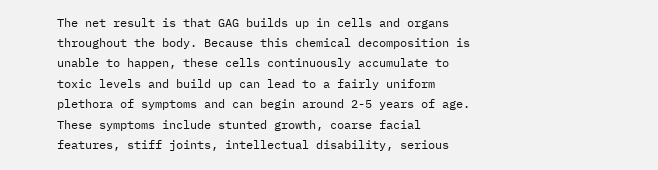The net result is that GAG builds up in cells and organs throughout the body. Because this chemical decomposition is unable to happen, these cells continuously accumulate to toxic levels and build up can lead to a fairly uniform plethora of symptoms and can begin around 2-5 years of age. These symptoms include stunted growth, coarse facial features, stiff joints, intellectual disability, serious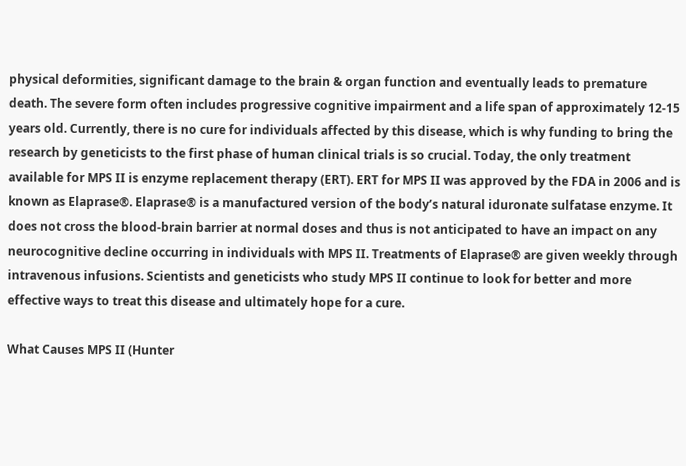physical deformities, significant damage to the brain & organ function and eventually leads to premature death. The severe form often includes progressive cognitive impairment and a life span of approximately 12-15 years old. Currently, there is no cure for individuals affected by this disease, which is why funding to bring the research by geneticists to the first phase of human clinical trials is so crucial. Today, the only treatment available for MPS II is enzyme replacement therapy (ERT). ERT for MPS II was approved by the FDA in 2006 and is known as Elaprase®. Elaprase® is a manufactured version of the body’s natural iduronate sulfatase enzyme. It does not cross the blood-brain barrier at normal doses and thus is not anticipated to have an impact on any neurocognitive decline occurring in individuals with MPS II. Treatments of Elaprase® are given weekly through intravenous infusions. Scientists and geneticists who study MPS II continue to look for better and more effective ways to treat this disease and ultimately hope for a cure.

What Causes MPS II (Hunter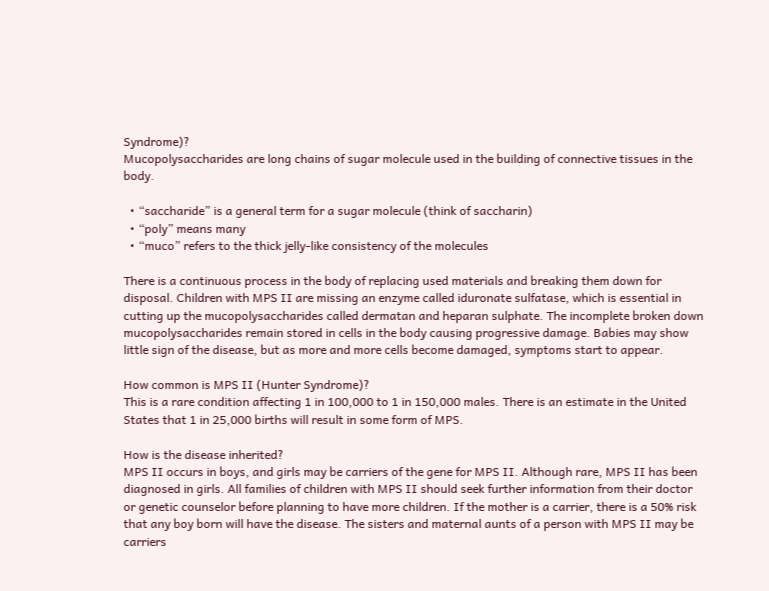Syndrome)?
Mucopolysaccharides are long chains of sugar molecule used in the building of connective tissues in the body.

  • “saccharide” is a general term for a sugar molecule (think of saccharin)
  • “poly” means many
  • “muco” refers to the thick jelly-like consistency of the molecules

There is a continuous process in the body of replacing used materials and breaking them down for disposal. Children with MPS II are missing an enzyme called iduronate sulfatase, which is essential in cutting up the mucopolysaccharides called dermatan and heparan sulphate. The incomplete broken down mucopolysaccharides remain stored in cells in the body causing progressive damage. Babies may show little sign of the disease, but as more and more cells become damaged, symptoms start to appear.

How common is MPS II (Hunter Syndrome)?
This is a rare condition affecting 1 in 100,000 to 1 in 150,000 males. There is an estimate in the United States that 1 in 25,000 births will result in some form of MPS.

How is the disease inherited?
MPS II occurs in boys, and girls may be carriers of the gene for MPS II. Although rare, MPS II has been diagnosed in girls. All families of children with MPS II should seek further information from their doctor or genetic counselor before planning to have more children. If the mother is a carrier, there is a 50% risk that any boy born will have the disease. The sisters and maternal aunts of a person with MPS II may be carriers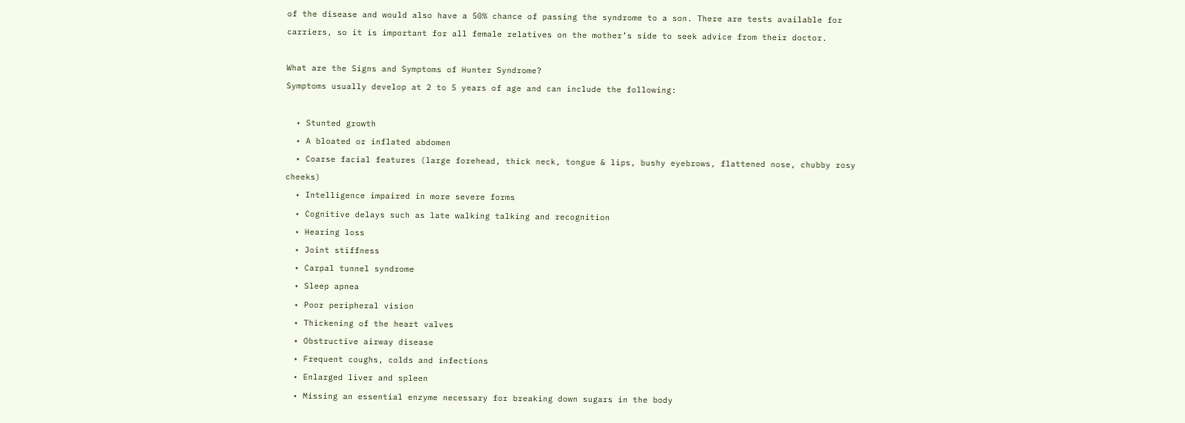of the disease and would also have a 50% chance of passing the syndrome to a son. There are tests available for carriers, so it is important for all female relatives on the mother’s side to seek advice from their doctor.

What are the Signs and Symptoms of Hunter Syndrome?
Symptoms usually develop at 2 to 5 years of age and can include the following:

  • Stunted growth
  • A bloated or inflated abdomen
  • Coarse facial features (large forehead, thick neck, tongue & lips, bushy eyebrows, flattened nose, chubby rosy cheeks)
  • Intelligence impaired in more severe forms
  • Cognitive delays such as late walking talking and recognition
  • Hearing loss
  • Joint stiffness
  • Carpal tunnel syndrome
  • Sleep apnea
  • Poor peripheral vision
  • Thickening of the heart valves
  • Obstructive airway disease
  • Frequent coughs, colds and infections
  • Enlarged liver and spleen
  • Missing an essential enzyme necessary for breaking down sugars in the body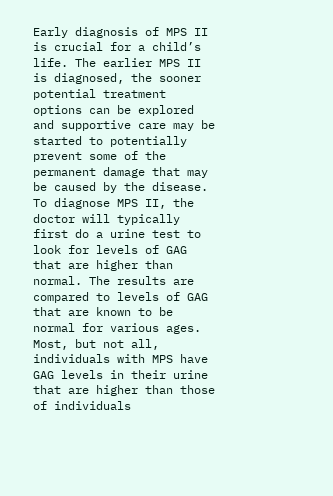Early diagnosis of MPS II is crucial for a child’s life. The earlier MPS II is diagnosed, the sooner potential treatment options can be explored and supportive care may be started to potentially prevent some of the permanent damage that may be caused by the disease. To diagnose MPS II, the doctor will typically first do a urine test to look for levels of GAG that are higher than normal. The results are compared to levels of GAG that are known to be normal for various ages. Most, but not all, individuals with MPS have GAG levels in their urine that are higher than those of individuals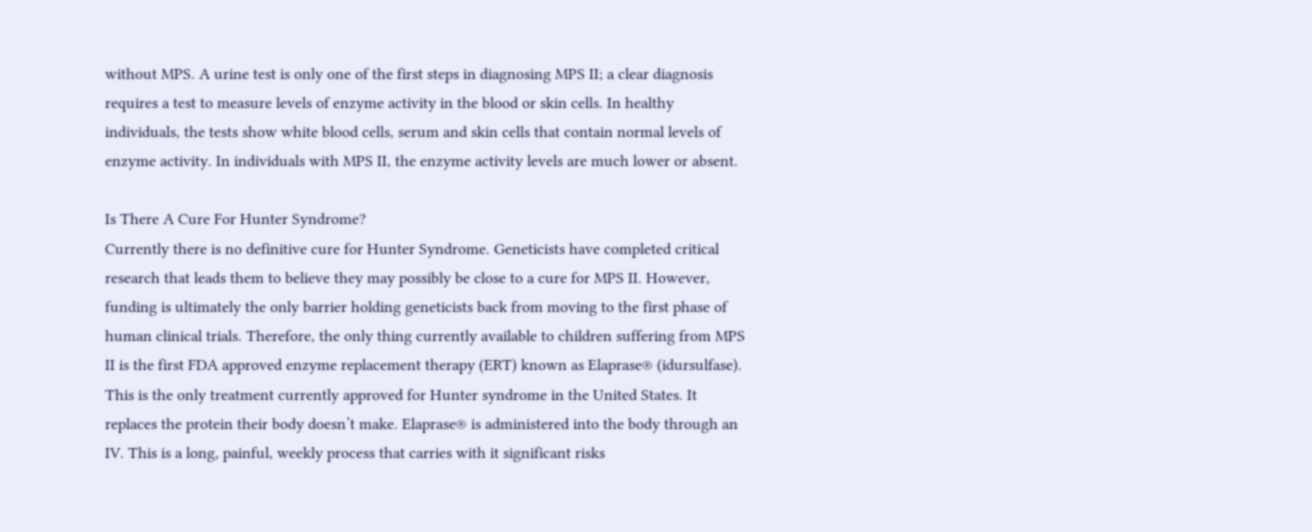without MPS. A urine test is only one of the first steps in diagnosing MPS II; a clear diagnosis requires a test to measure levels of enzyme activity in the blood or skin cells. In healthy individuals, the tests show white blood cells, serum and skin cells that contain normal levels of enzyme activity. In individuals with MPS II, the enzyme activity levels are much lower or absent.

Is There A Cure For Hunter Syndrome?
Currently there is no definitive cure for Hunter Syndrome. Geneticists have completed critical research that leads them to believe they may possibly be close to a cure for MPS II. However, funding is ultimately the only barrier holding geneticists back from moving to the first phase of human clinical trials. Therefore, the only thing currently available to children suffering from MPS II is the first FDA approved enzyme replacement therapy (ERT) known as Elaprase® (idursulfase). This is the only treatment currently approved for Hunter syndrome in the United States. It replaces the protein their body doesn’t make. Elaprase® is administered into the body through an IV. This is a long, painful, weekly process that carries with it significant risks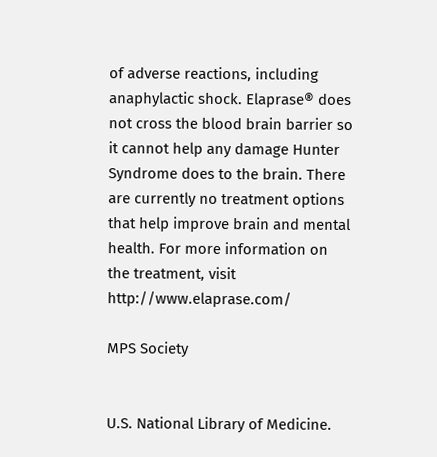of adverse reactions, including anaphylactic shock. Elaprase® does not cross the blood brain barrier so it cannot help any damage Hunter Syndrome does to the brain. There are currently no treatment options that help improve brain and mental health. For more information on the treatment, visit http://www.elaprase.com/

MPS Society


U.S. National Library of Medicine.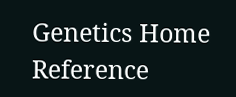Genetics Home Reference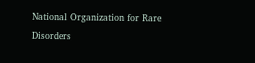National Organization for Rare Disorders